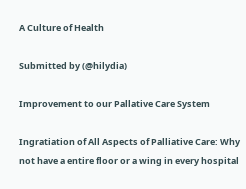A Culture of Health

Submitted by (@hilydia)

Improvement to our Pallative Care System

Ingratiation of All Aspects of Palliative Care: Why not have a entire floor or a wing in every hospital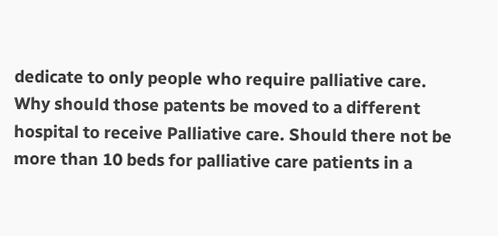dedicate to only people who require palliative care. Why should those patents be moved to a different hospital to receive Palliative care. Should there not be more than 10 beds for palliative care patients in a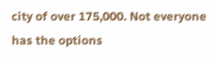city of over 175,000. Not everyone has the options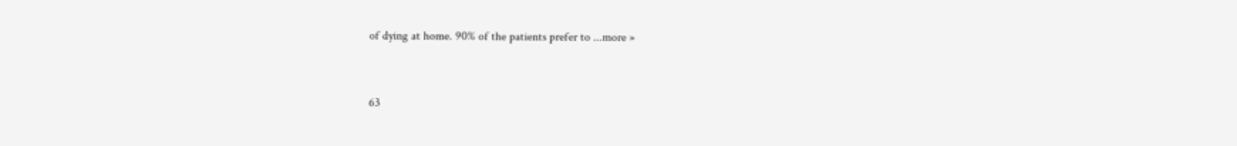of dying at home. 90% of the patients prefer to ...more »


63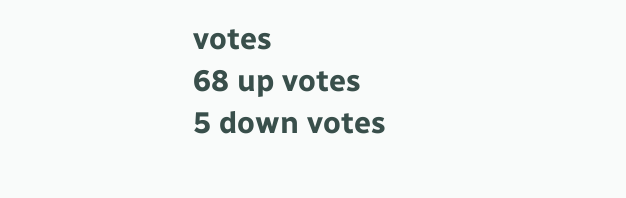votes
68 up votes
5 down votes